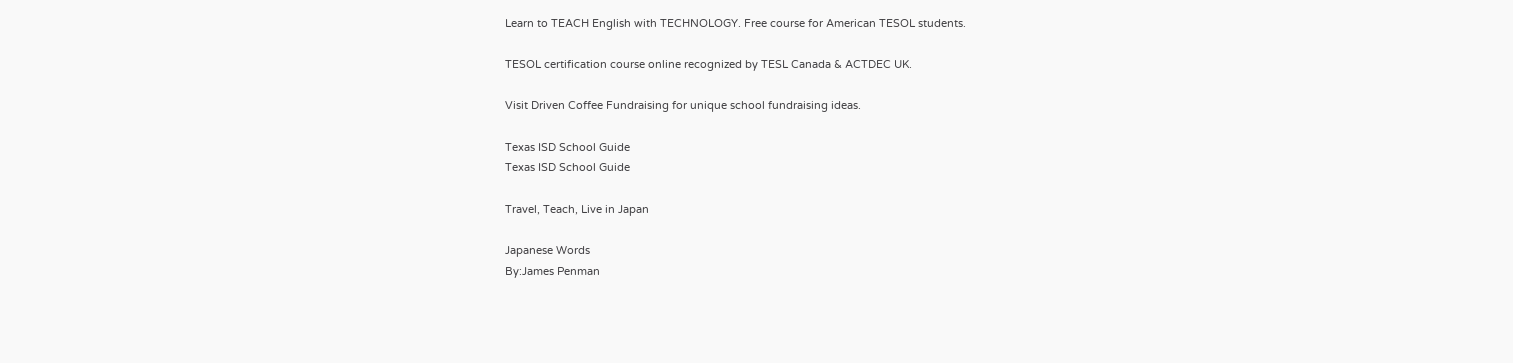Learn to TEACH English with TECHNOLOGY. Free course for American TESOL students.

TESOL certification course online recognized by TESL Canada & ACTDEC UK.

Visit Driven Coffee Fundraising for unique school fundraising ideas.

Texas ISD School Guide
Texas ISD School Guide

Travel, Teach, Live in Japan

Japanese Words
By:James Penman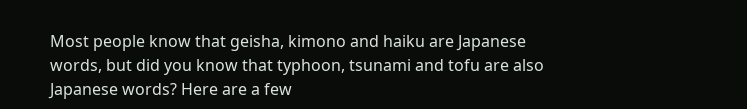Most people know that geisha, kimono and haiku are Japanese words, but did you know that typhoon, tsunami and tofu are also Japanese words? Here are a few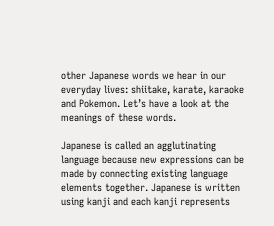other Japanese words we hear in our everyday lives: shiitake, karate, karaoke and Pokemon. Let’s have a look at the meanings of these words.

Japanese is called an agglutinating language because new expressions can be made by connecting existing language elements together. Japanese is written using kanji and each kanji represents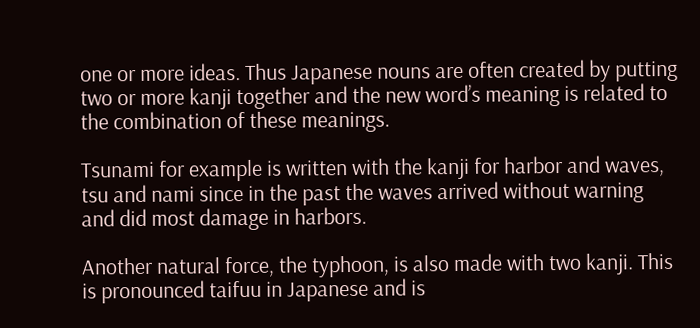one or more ideas. Thus Japanese nouns are often created by putting two or more kanji together and the new word’s meaning is related to the combination of these meanings.

Tsunami for example is written with the kanji for harbor and waves, tsu and nami since in the past the waves arrived without warning and did most damage in harbors.

Another natural force, the typhoon, is also made with two kanji. This is pronounced taifuu in Japanese and is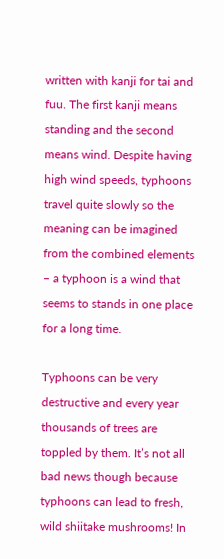written with kanji for tai and fuu. The first kanji means standing and the second means wind. Despite having high wind speeds, typhoons travel quite slowly so the meaning can be imagined from the combined elements – a typhoon is a wind that seems to stands in one place for a long time.

Typhoons can be very destructive and every year thousands of trees are toppled by them. It’s not all bad news though because typhoons can lead to fresh, wild shiitake mushrooms! In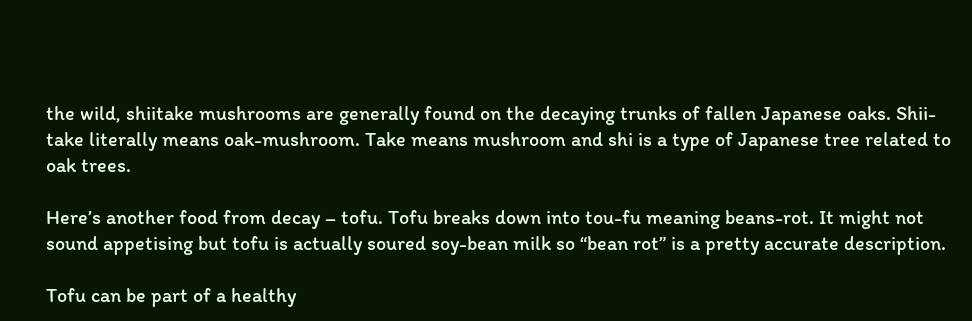the wild, shiitake mushrooms are generally found on the decaying trunks of fallen Japanese oaks. Shii-take literally means oak-mushroom. Take means mushroom and shi is a type of Japanese tree related to oak trees.

Here’s another food from decay – tofu. Tofu breaks down into tou-fu meaning beans-rot. It might not sound appetising but tofu is actually soured soy-bean milk so “bean rot” is a pretty accurate description.

Tofu can be part of a healthy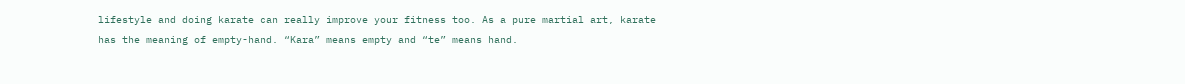lifestyle and doing karate can really improve your fitness too. As a pure martial art, karate has the meaning of empty-hand. “Kara” means empty and “te” means hand.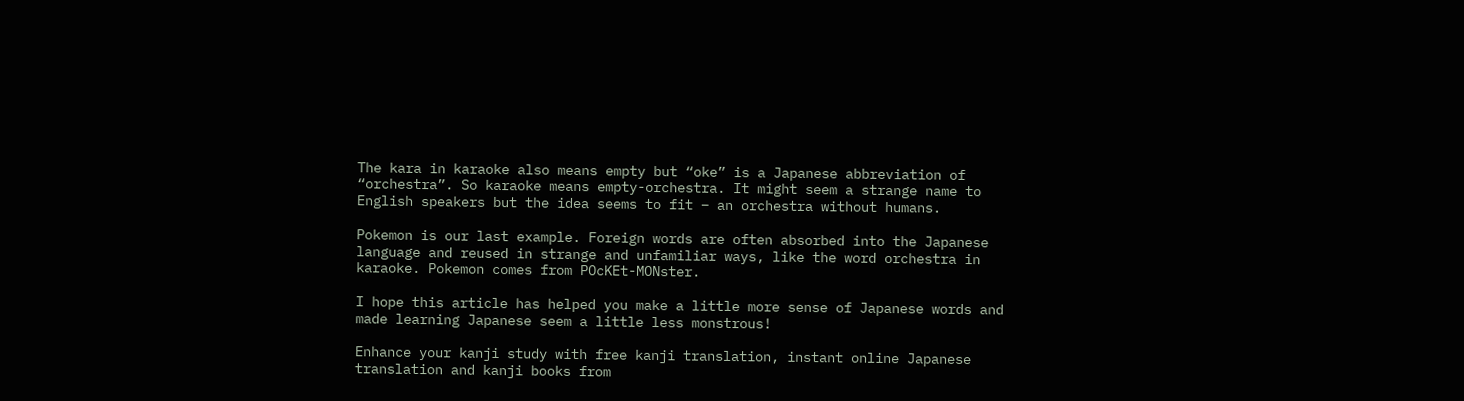The kara in karaoke also means empty but “oke” is a Japanese abbreviation of “orchestra”. So karaoke means empty-orchestra. It might seem a strange name to English speakers but the idea seems to fit – an orchestra without humans.

Pokemon is our last example. Foreign words are often absorbed into the Japanese language and reused in strange and unfamiliar ways, like the word orchestra in karaoke. Pokemon comes from POcKEt-MONster.

I hope this article has helped you make a little more sense of Japanese words and made learning Japanese seem a little less monstrous!

Enhance your kanji study with free kanji translation, instant online Japanese translation and kanji books from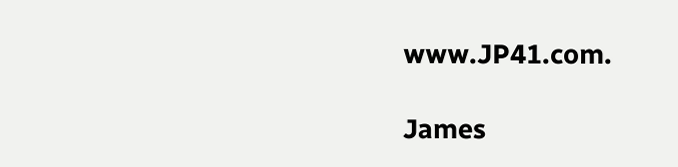www.JP41.com.

James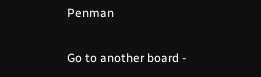Penman

Go to another board -